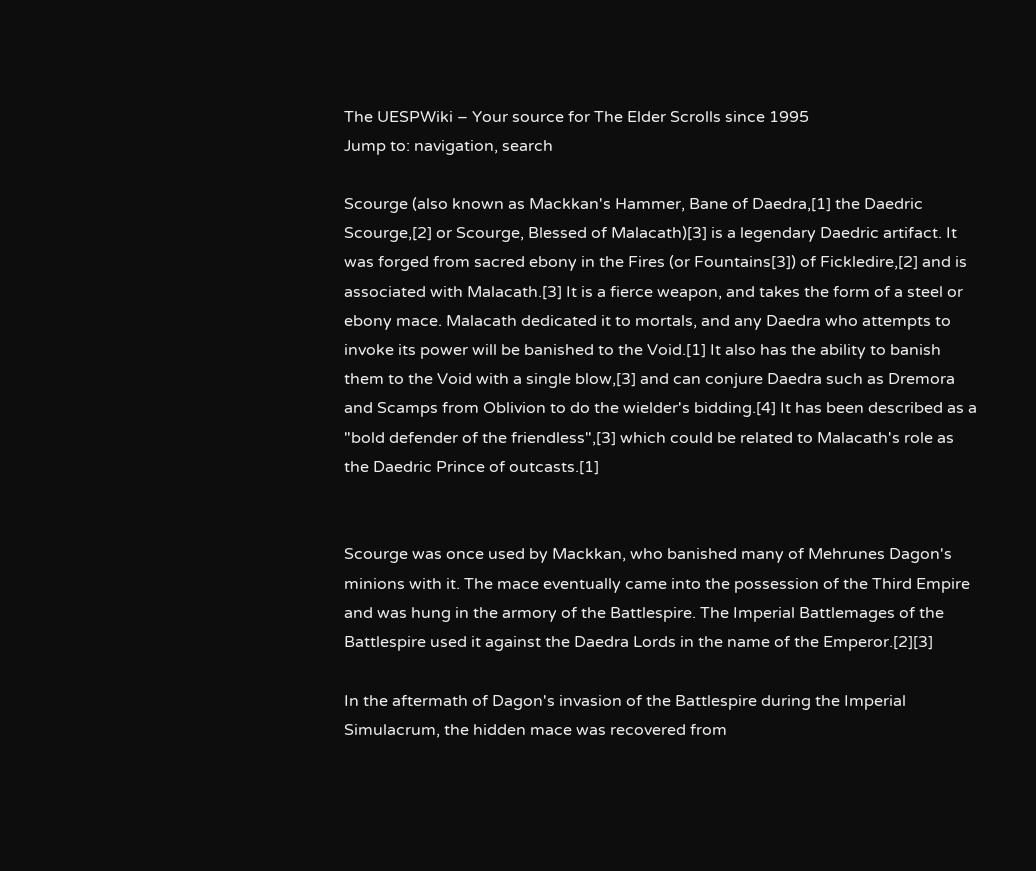The UESPWiki – Your source for The Elder Scrolls since 1995
Jump to: navigation, search

Scourge (also known as Mackkan's Hammer, Bane of Daedra,[1] the Daedric Scourge,[2] or Scourge, Blessed of Malacath)[3] is a legendary Daedric artifact. It was forged from sacred ebony in the Fires (or Fountains[3]) of Fickledire,[2] and is associated with Malacath.[3] It is a fierce weapon, and takes the form of a steel or ebony mace. Malacath dedicated it to mortals, and any Daedra who attempts to invoke its power will be banished to the Void.[1] It also has the ability to banish them to the Void with a single blow,[3] and can conjure Daedra such as Dremora and Scamps from Oblivion to do the wielder's bidding.[4] It has been described as a "bold defender of the friendless",[3] which could be related to Malacath's role as the Daedric Prince of outcasts.[1]


Scourge was once used by Mackkan, who banished many of Mehrunes Dagon's minions with it. The mace eventually came into the possession of the Third Empire and was hung in the armory of the Battlespire. The Imperial Battlemages of the Battlespire used it against the Daedra Lords in the name of the Emperor.[2][3]

In the aftermath of Dagon's invasion of the Battlespire during the Imperial Simulacrum, the hidden mace was recovered from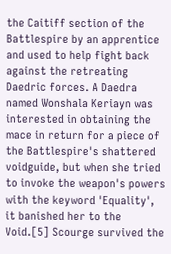the Caitiff section of the Battlespire by an apprentice and used to help fight back against the retreating Daedric forces. A Daedra named Wonshala Keriayn was interested in obtaining the mace in return for a piece of the Battlespire's shattered voidguide, but when she tried to invoke the weapon's powers with the keyword 'Equality', it banished her to the Void.[5] Scourge survived the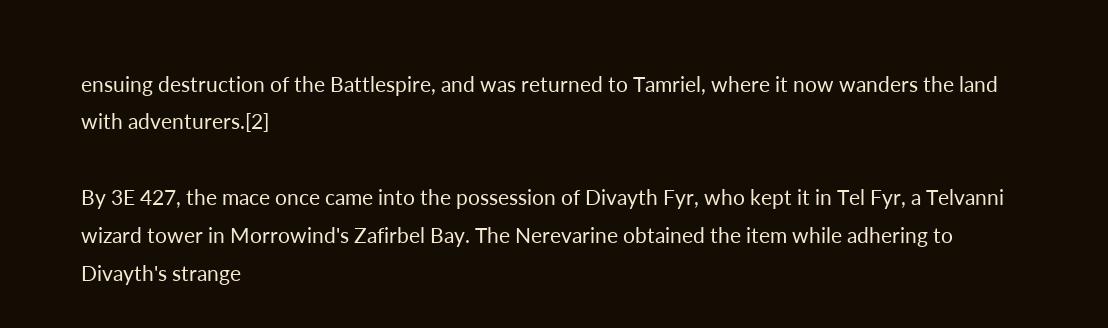ensuing destruction of the Battlespire, and was returned to Tamriel, where it now wanders the land with adventurers.[2]

By 3E 427, the mace once came into the possession of Divayth Fyr, who kept it in Tel Fyr, a Telvanni wizard tower in Morrowind's Zafirbel Bay. The Nerevarine obtained the item while adhering to Divayth's strange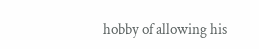hobby of allowing his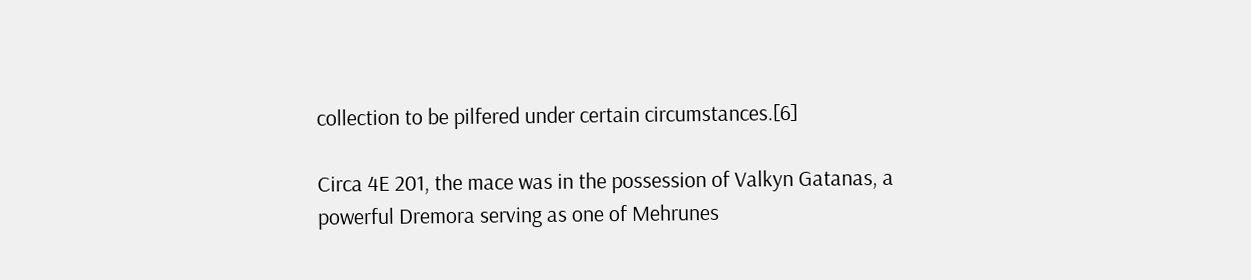collection to be pilfered under certain circumstances.[6]

Circa 4E 201, the mace was in the possession of Valkyn Gatanas, a powerful Dremora serving as one of Mehrunes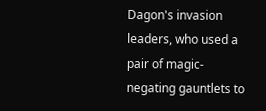Dagon's invasion leaders, who used a pair of magic-negating gauntlets to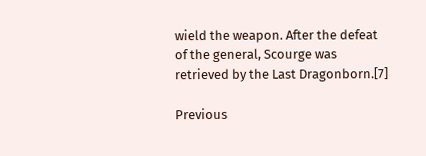wield the weapon. After the defeat of the general, Scourge was retrieved by the Last Dragonborn.[7]

Previous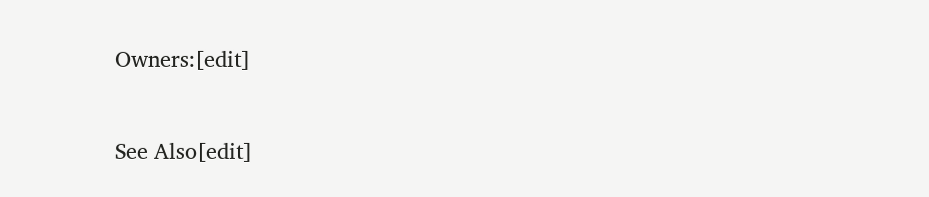Owners:[edit]


See Also[edit]